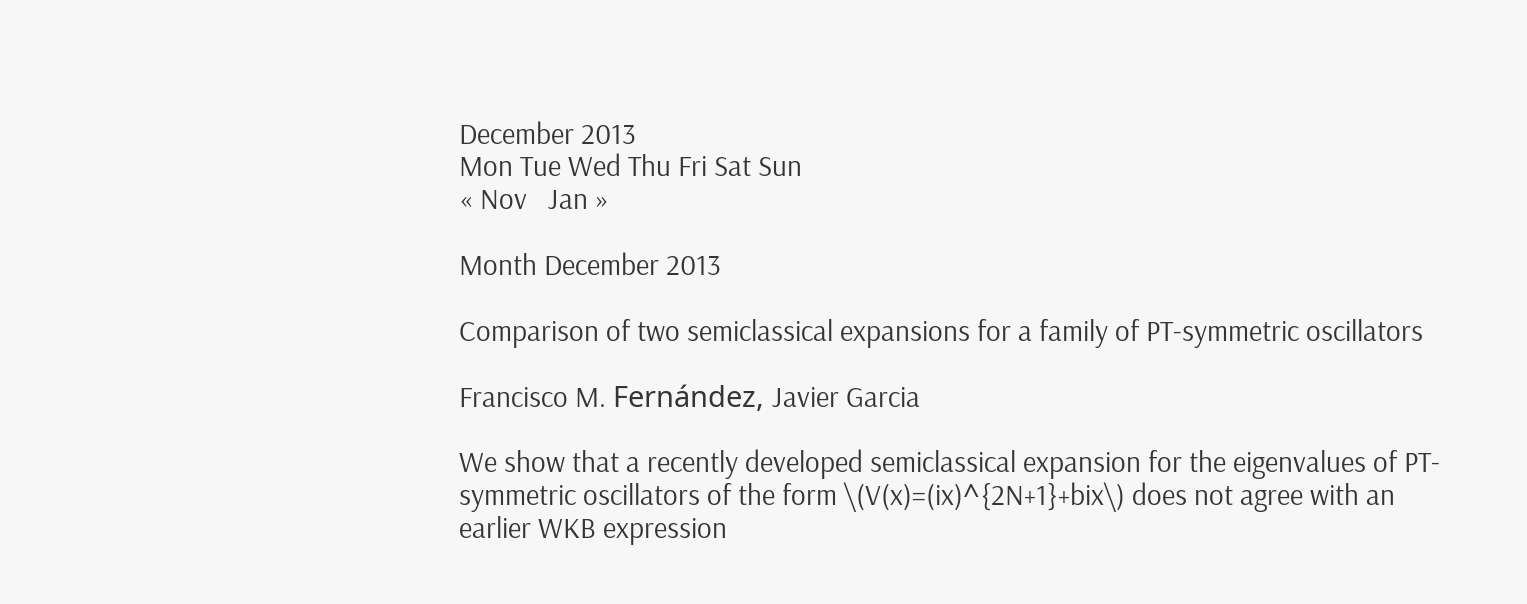December 2013
Mon Tue Wed Thu Fri Sat Sun
« Nov   Jan »

Month December 2013

Comparison of two semiclassical expansions for a family of PT-symmetric oscillators

Francisco M. Fernández, Javier Garcia

We show that a recently developed semiclassical expansion for the eigenvalues of PT-symmetric oscillators of the form \(V(x)=(ix)^{2N+1}+bix\) does not agree with an earlier WKB expression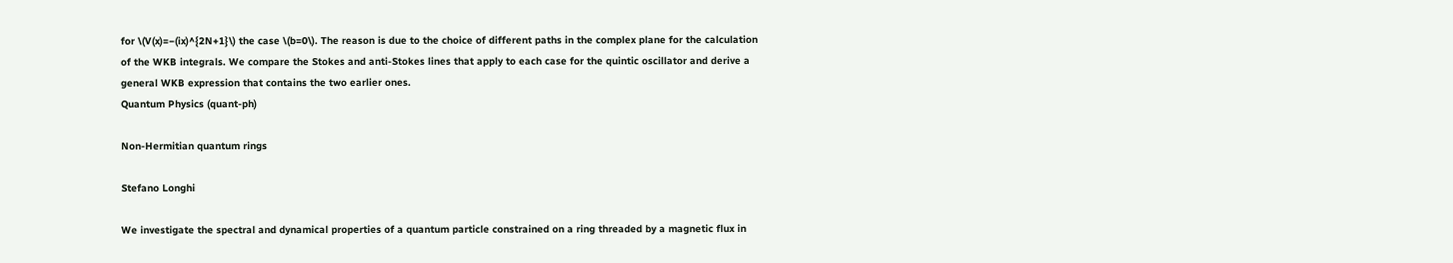for \(V(x)=−(ix)^{2N+1}\) the case \(b=0\). The reason is due to the choice of different paths in the complex plane for the calculation of the WKB integrals. We compare the Stokes and anti-Stokes lines that apply to each case for the quintic oscillator and derive a general WKB expression that contains the two earlier ones.
Quantum Physics (quant-ph)

Non-Hermitian quantum rings

Stefano Longhi

We investigate the spectral and dynamical properties of a quantum particle constrained on a ring threaded by a magnetic flux in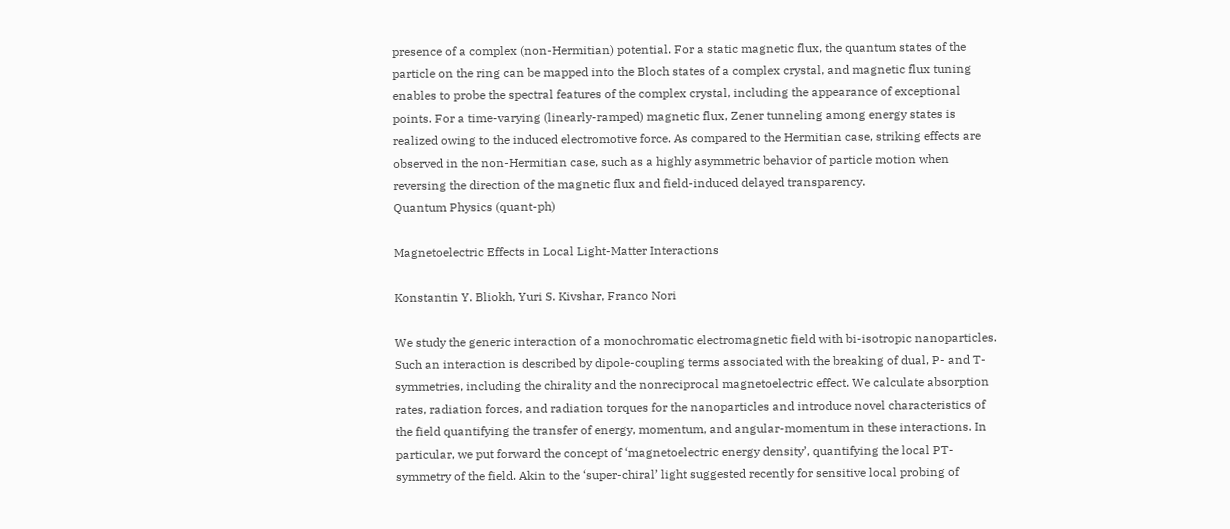presence of a complex (non-Hermitian) potential. For a static magnetic flux, the quantum states of the particle on the ring can be mapped into the Bloch states of a complex crystal, and magnetic flux tuning enables to probe the spectral features of the complex crystal, including the appearance of exceptional points. For a time-varying (linearly-ramped) magnetic flux, Zener tunneling among energy states is realized owing to the induced electromotive force. As compared to the Hermitian case, striking effects are observed in the non-Hermitian case, such as a highly asymmetric behavior of particle motion when reversing the direction of the magnetic flux and field-induced delayed transparency.
Quantum Physics (quant-ph)

Magnetoelectric Effects in Local Light-Matter Interactions

Konstantin Y. Bliokh, Yuri S. Kivshar, Franco Nori

We study the generic interaction of a monochromatic electromagnetic field with bi-isotropic nanoparticles. Such an interaction is described by dipole-coupling terms associated with the breaking of dual, P- and T-symmetries, including the chirality and the nonreciprocal magnetoelectric effect. We calculate absorption rates, radiation forces, and radiation torques for the nanoparticles and introduce novel characteristics of the field quantifying the transfer of energy, momentum, and angular-momentum in these interactions. In particular, we put forward the concept of ‘magnetoelectric energy density’, quantifying the local PT-symmetry of the field. Akin to the ‘super-chiral’ light suggested recently for sensitive local probing of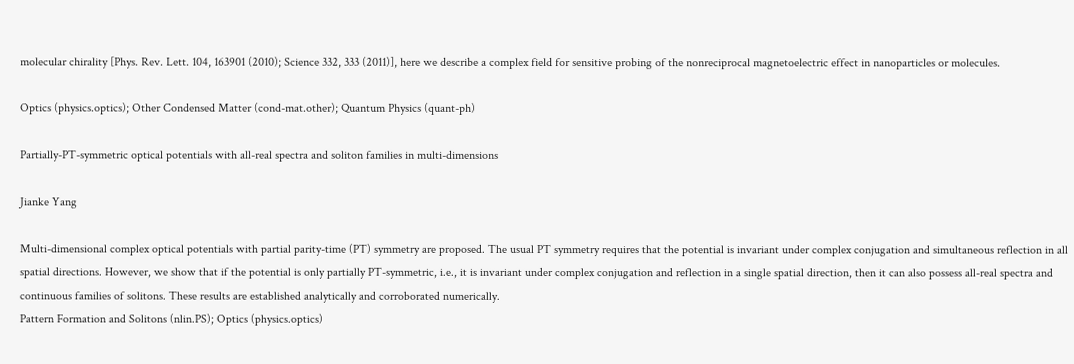molecular chirality [Phys. Rev. Lett. 104, 163901 (2010); Science 332, 333 (2011)], here we describe a complex field for sensitive probing of the nonreciprocal magnetoelectric effect in nanoparticles or molecules.

Optics (physics.optics); Other Condensed Matter (cond-mat.other); Quantum Physics (quant-ph)

Partially-PT-symmetric optical potentials with all-real spectra and soliton families in multi-dimensions

Jianke Yang

Multi-dimensional complex optical potentials with partial parity-time (PT) symmetry are proposed. The usual PT symmetry requires that the potential is invariant under complex conjugation and simultaneous reflection in all spatial directions. However, we show that if the potential is only partially PT-symmetric, i.e., it is invariant under complex conjugation and reflection in a single spatial direction, then it can also possess all-real spectra and continuous families of solitons. These results are established analytically and corroborated numerically.
Pattern Formation and Solitons (nlin.PS); Optics (physics.optics)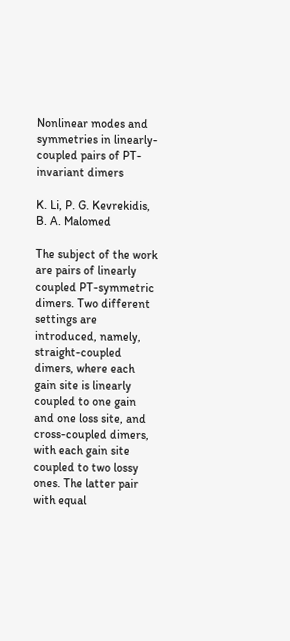Nonlinear modes and symmetries in linearly-coupled pairs of PT-invariant dimers

K. Li, P. G. Kevrekidis, B. A. Malomed

The subject of the work are pairs of linearly coupled PT-symmetric dimers. Two different settings are introduced, namely, straight-coupled dimers, where each gain site is linearly coupled to one gain and one loss site, and cross-coupled dimers, with each gain site coupled to two lossy ones. The latter pair with equal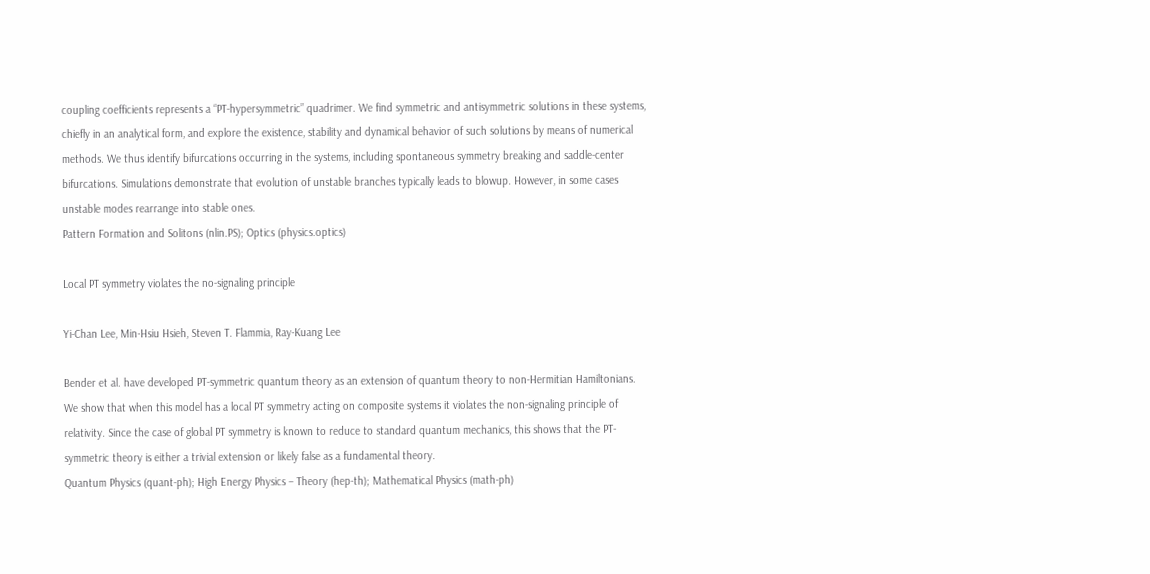coupling coefficients represents a “PT-hypersymmetric” quadrimer. We find symmetric and antisymmetric solutions in these systems, chiefly in an analytical form, and explore the existence, stability and dynamical behavior of such solutions by means of numerical methods. We thus identify bifurcations occurring in the systems, including spontaneous symmetry breaking and saddle-center bifurcations. Simulations demonstrate that evolution of unstable branches typically leads to blowup. However, in some cases unstable modes rearrange into stable ones.
Pattern Formation and Solitons (nlin.PS); Optics (physics.optics)

Local PT symmetry violates the no-signaling principle

Yi-Chan Lee, Min-Hsiu Hsieh, Steven T. Flammia, Ray-Kuang Lee

Bender et al. have developed PT-symmetric quantum theory as an extension of quantum theory to non-Hermitian Hamiltonians. We show that when this model has a local PT symmetry acting on composite systems it violates the non-signaling principle of relativity. Since the case of global PT symmetry is known to reduce to standard quantum mechanics, this shows that the PT-symmetric theory is either a trivial extension or likely false as a fundamental theory.
Quantum Physics (quant-ph); High Energy Physics – Theory (hep-th); Mathematical Physics (math-ph)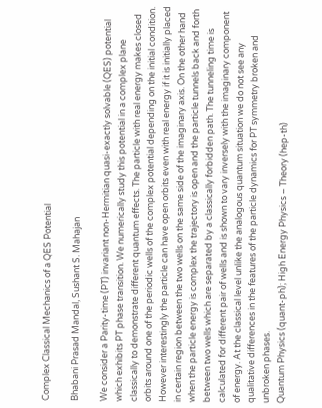Complex Classical Mechanics of a QES Potential

Bhabani Prasad Mandal, Sushant S. Mahajan

We consider a Parity-time (PT) invariant non-Hermitian quasi-exactly solvable (QES) potential which exhibits PT phase transition. We numerically study this potential in a complex plane classically to demonstrate different quantum effects. The particle with real energy makes closed orbits around one of the periodic wells of the complex potential depending on the initial condition. However interestingly the particle can have open orbits even with real energy if it is initially placed in certain region between the two wells on the same side of the imaginary axis. On the other hand when the particle energy is complex the trajectory is open and the particle tunnels back and forth between two wells which are separated by a classically forbidden path. The tunneling time is calculated for different pair of wells and is shown to vary inversely with the imaginary component of energy. At the classical level unlike the analogous quantum situation we do not see any qualitative differences in the features of the particle dynamics for PT symmetry broken and unbroken phases.
Quantum Physics (quant-ph); High Energy Physics – Theory (hep-th)